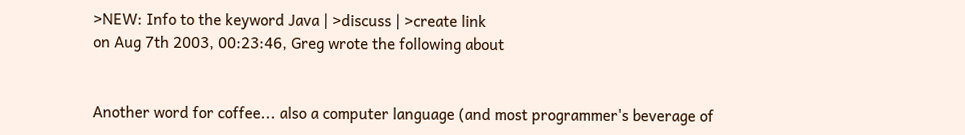>NEW: Info to the keyword Java | >discuss | >create link
on Aug 7th 2003, 00:23:46, Greg wrote the following about


Another word for coffee... also a computer language (and most programmer's beverage of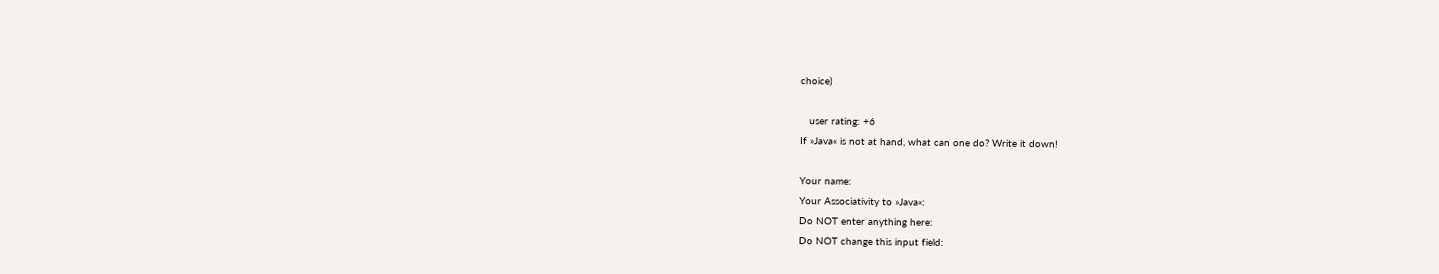choice)

   user rating: +6
If »Java« is not at hand, what can one do? Write it down!

Your name:
Your Associativity to »Java«:
Do NOT enter anything here:
Do NOT change this input field: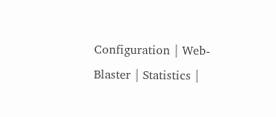Configuration | Web-Blaster | Statistics |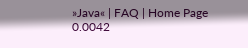»Java« | FAQ | Home Page
0.0042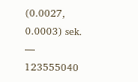(0.0027, 0.0003) sek. –– 123555040